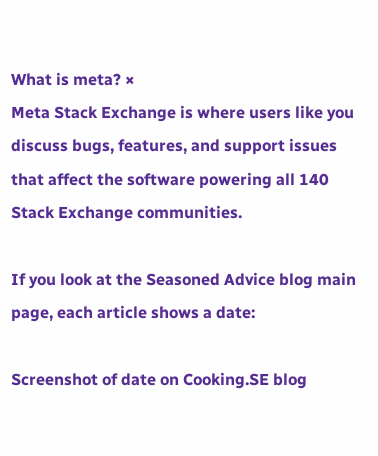What is meta? ×
Meta Stack Exchange is where users like you discuss bugs, features, and support issues that affect the software powering all 140 Stack Exchange communities.

If you look at the Seasoned Advice blog main page, each article shows a date:

Screenshot of date on Cooking.SE blog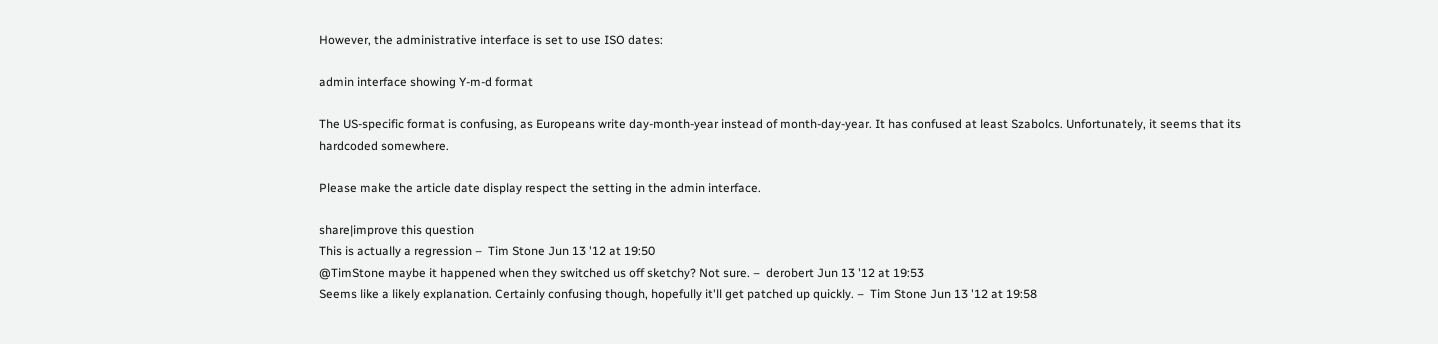However, the administrative interface is set to use ISO dates:

admin interface showing Y-m-d format

The US-specific format is confusing, as Europeans write day-month-year instead of month-day-year. It has confused at least Szabolcs. Unfortunately, it seems that its hardcoded somewhere.

Please make the article date display respect the setting in the admin interface.

share|improve this question
This is actually a regression –  Tim Stone Jun 13 '12 at 19:50
@TimStone maybe it happened when they switched us off sketchy? Not sure. –  derobert Jun 13 '12 at 19:53
Seems like a likely explanation. Certainly confusing though, hopefully it'll get patched up quickly. –  Tim Stone Jun 13 '12 at 19:58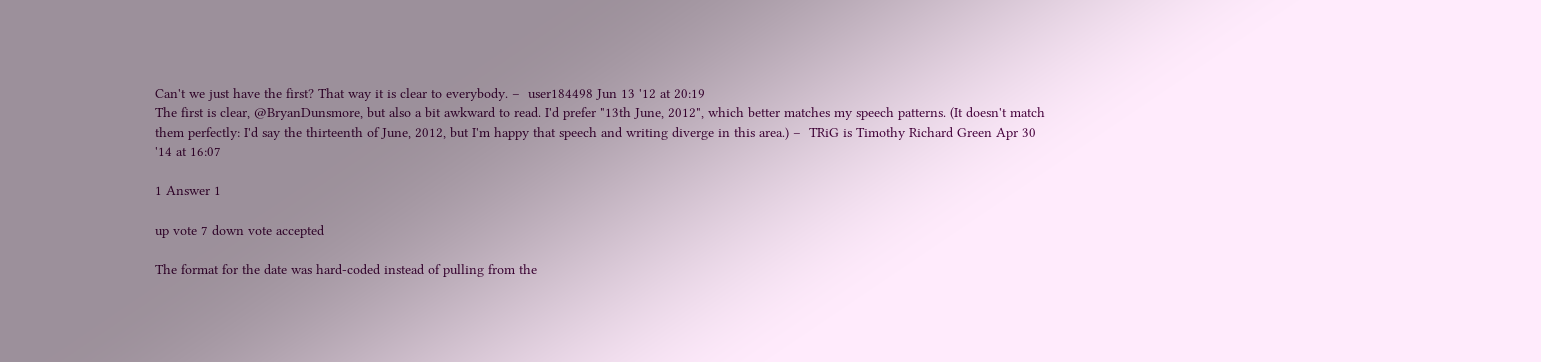Can't we just have the first? That way it is clear to everybody. –  user184498 Jun 13 '12 at 20:19
The first is clear, @BryanDunsmore, but also a bit awkward to read. I'd prefer "13th June, 2012", which better matches my speech patterns. (It doesn't match them perfectly: I'd say the thirteenth of June, 2012, but I'm happy that speech and writing diverge in this area.) –  TRiG is Timothy Richard Green Apr 30 '14 at 16:07

1 Answer 1

up vote 7 down vote accepted

The format for the date was hard-coded instead of pulling from the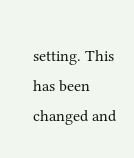setting. This has been changed and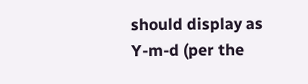should display as Y-m-d (per the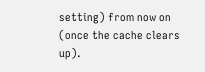setting) from now on (once the cache clears up).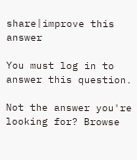share|improve this answer

You must log in to answer this question.

Not the answer you're looking for? Browse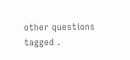other questions tagged .